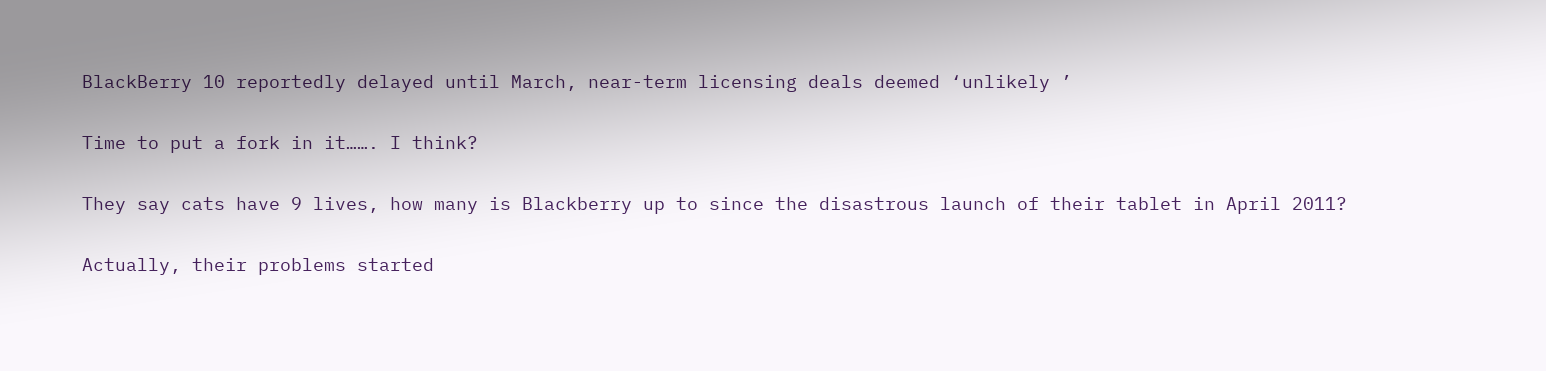BlackBerry 10 reportedly delayed until March, near-term licensing deals deemed ‘unlikely ’

Time to put a fork in it……. I think?

They say cats have 9 lives, how many is Blackberry up to since the disastrous launch of their tablet in April 2011?

Actually, their problems started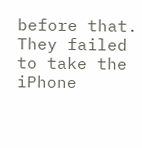before that. They failed to take the iPhone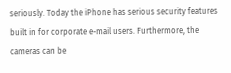seriously. Today the iPhone has serious security features built in for corporate e-mail users. Furthermore, the cameras can be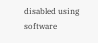disabled using software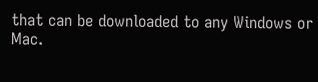that can be downloaded to any Windows or Mac.